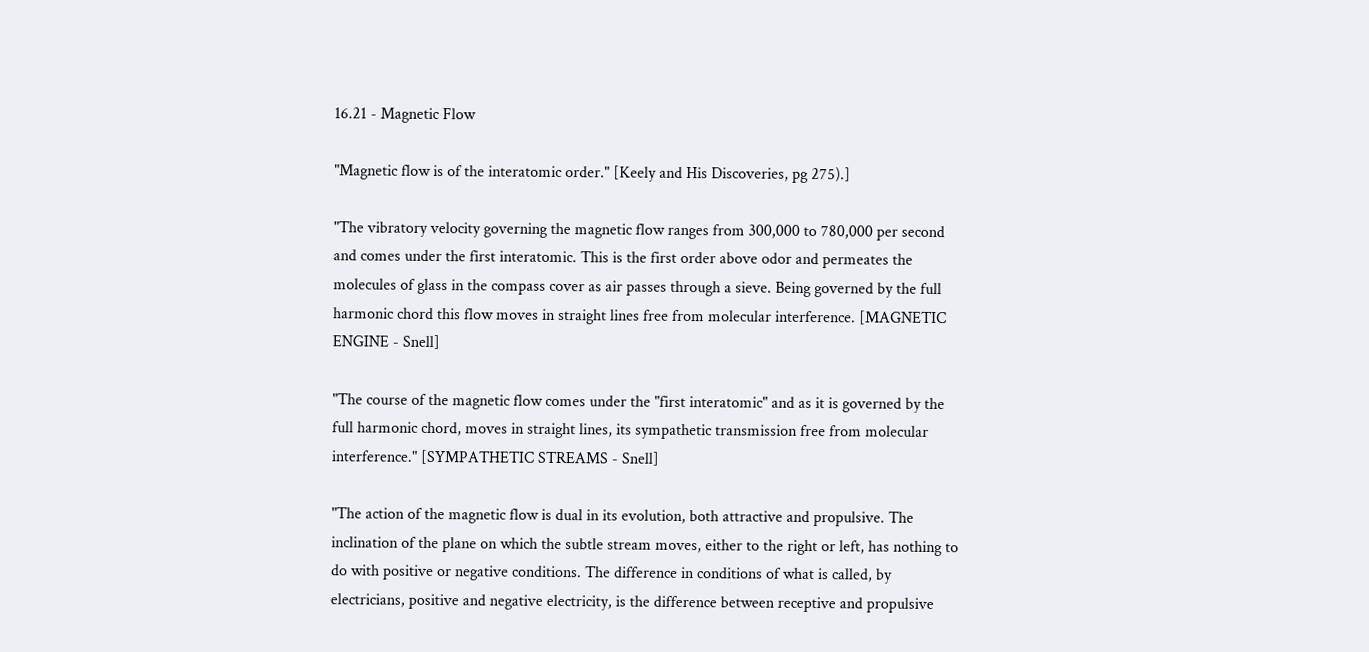16.21 - Magnetic Flow

"Magnetic flow is of the interatomic order." [Keely and His Discoveries, pg 275).]

"The vibratory velocity governing the magnetic flow ranges from 300,000 to 780,000 per second and comes under the first interatomic. This is the first order above odor and permeates the molecules of glass in the compass cover as air passes through a sieve. Being governed by the full harmonic chord this flow moves in straight lines free from molecular interference. [MAGNETIC ENGINE - Snell]

"The course of the magnetic flow comes under the "first interatomic" and as it is governed by the full harmonic chord, moves in straight lines, its sympathetic transmission free from molecular interference." [SYMPATHETIC STREAMS - Snell]

"The action of the magnetic flow is dual in its evolution, both attractive and propulsive. The inclination of the plane on which the subtle stream moves, either to the right or left, has nothing to do with positive or negative conditions. The difference in conditions of what is called, by electricians, positive and negative electricity, is the difference between receptive and propulsive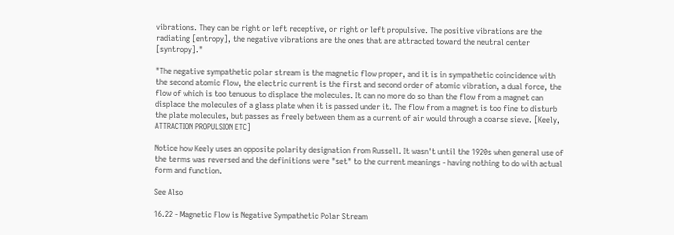vibrations. They can be right or left receptive, or right or left propulsive. The positive vibrations are the radiating [entropy], the negative vibrations are the ones that are attracted toward the neutral center [syntropy]."

"The negative sympathetic polar stream is the magnetic flow proper, and it is in sympathetic coincidence with the second atomic flow, the electric current is the first and second order of atomic vibration, a dual force, the flow of which is too tenuous to displace the molecules. It can no more do so than the flow from a magnet can displace the molecules of a glass plate when it is passed under it. The flow from a magnet is too fine to disturb the plate molecules, but passes as freely between them as a current of air would through a coarse sieve. [Keely, ATTRACTION PROPULSION ETC]

Notice how Keely uses an opposite polarity designation from Russell. It wasn't until the 1920s when general use of the terms was reversed and the definitions were "set" to the current meanings - having nothing to do with actual form and function.

See Also

16.22 - Magnetic Flow is Negative Sympathetic Polar Stream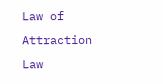Law of Attraction
Law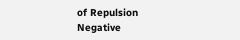of Repulsion
Negative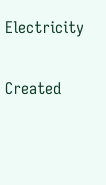Electricity

Created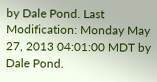by Dale Pond. Last Modification: Monday May 27, 2013 04:01:00 MDT by Dale Pond.